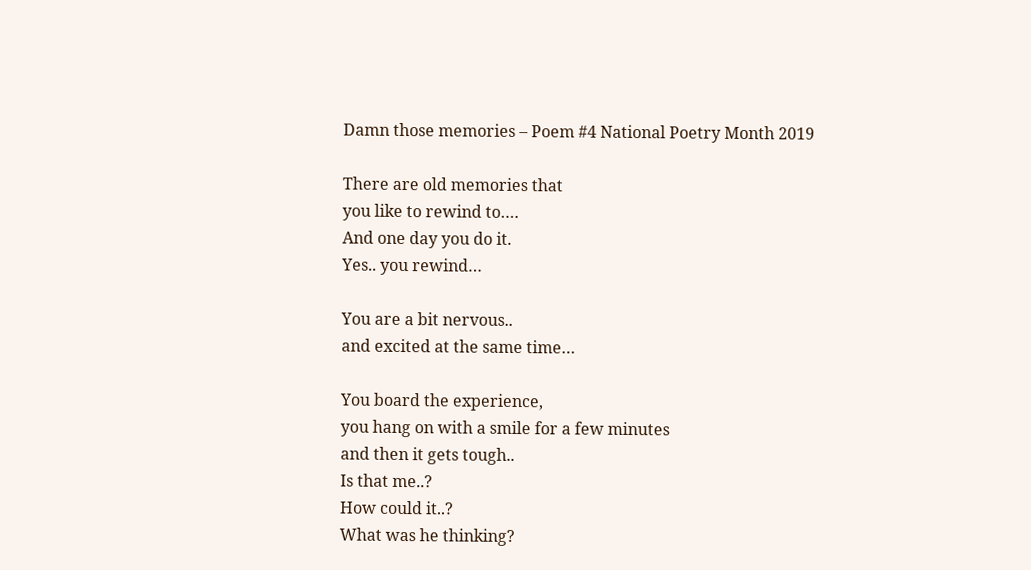Damn those memories – Poem #4 National Poetry Month 2019

There are old memories that
you like to rewind to….
And one day you do it.
Yes.. you rewind…

You are a bit nervous..
and excited at the same time…

You board the experience,
you hang on with a smile for a few minutes
and then it gets tough..
Is that me..?
How could it..?
What was he thinking?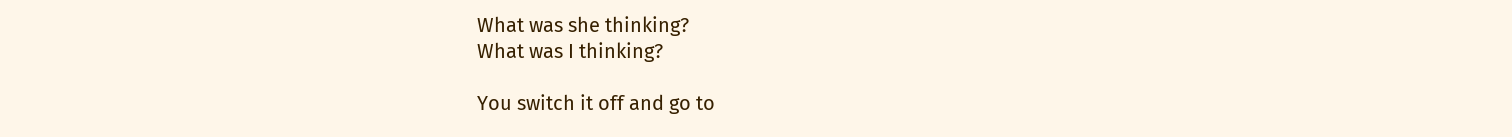What was she thinking?
What was I thinking?

You switch it off and go to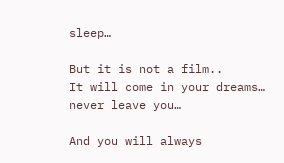sleep…

But it is not a film..
It will come in your dreams…
never leave you…

And you will always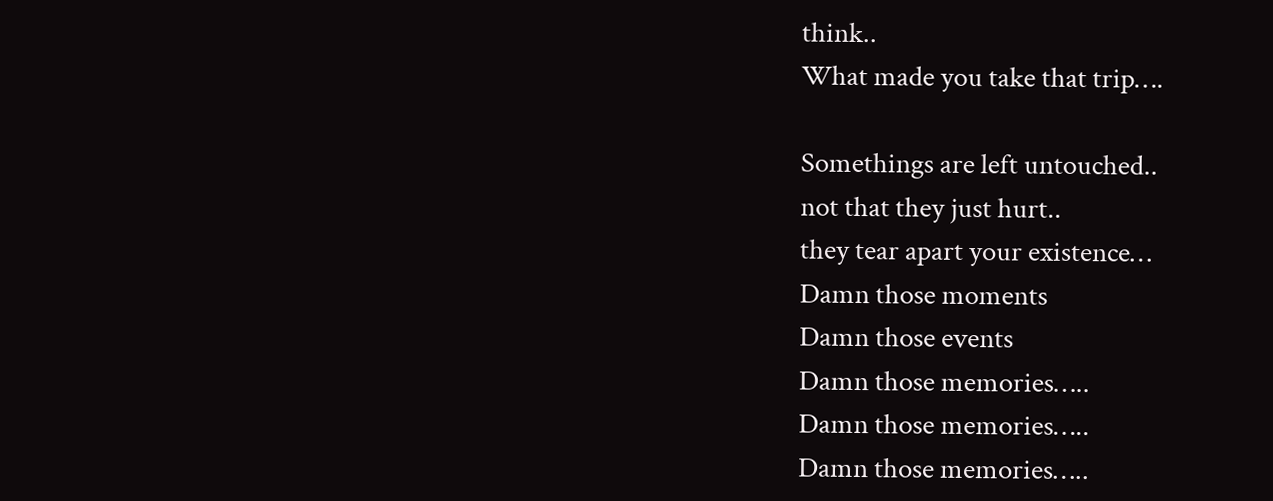think..
What made you take that trip….

Somethings are left untouched..
not that they just hurt..
they tear apart your existence…
Damn those moments
Damn those events
Damn those memories…..
Damn those memories…..
Damn those memories…..